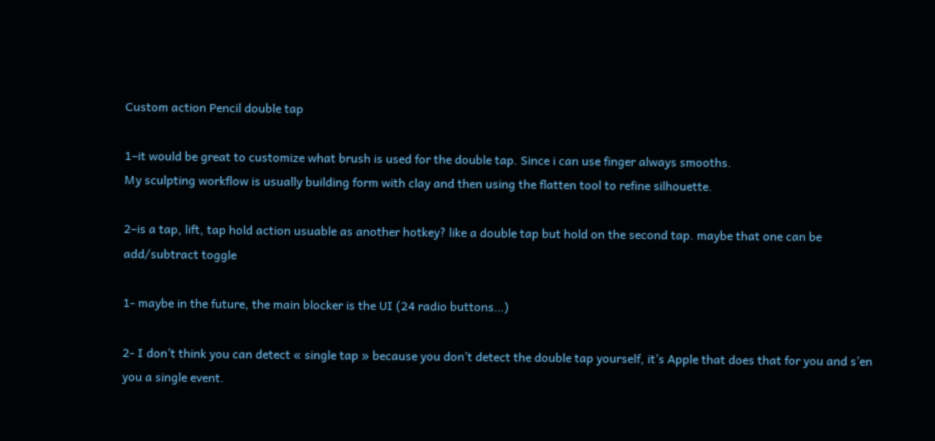Custom action Pencil double tap

1–it would be great to customize what brush is used for the double tap. Since i can use finger always smooths.
My sculpting workflow is usually building form with clay and then using the flatten tool to refine silhouette.

2–is a tap, lift, tap hold action usuable as another hotkey? like a double tap but hold on the second tap. maybe that one can be add/subtract toggle

1- maybe in the future, the main blocker is the UI (24 radio buttons…)

2- I don’t think you can detect « single tap » because you don’t detect the double tap yourself, it’s Apple that does that for you and s’en you a single event.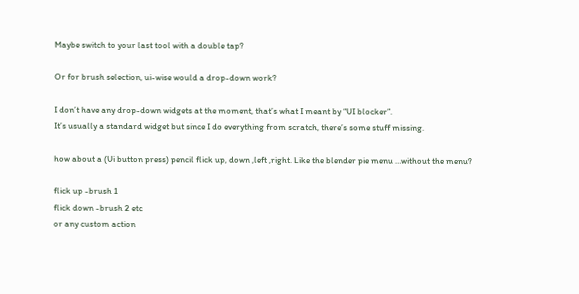Maybe switch to your last tool with a double tap?

Or for brush selection, ui-wise would a drop-down work?

I don’t have any drop-down widgets at the moment, that’s what I meant by “UI blocker”.
It’s usually a standard widget but since I do everything from scratch, there’s some stuff missing.

how about a (Ui button press) pencil flick up, down ,left ,right. Like the blender pie menu …without the menu?

flick up -brush 1
flick down -brush 2 etc
or any custom action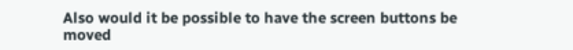Also would it be possible to have the screen buttons be moved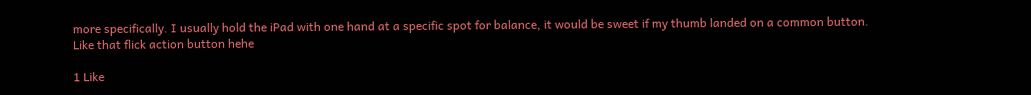more specifically. I usually hold the iPad with one hand at a specific spot for balance, it would be sweet if my thumb landed on a common button. Like that flick action button hehe

1 Like